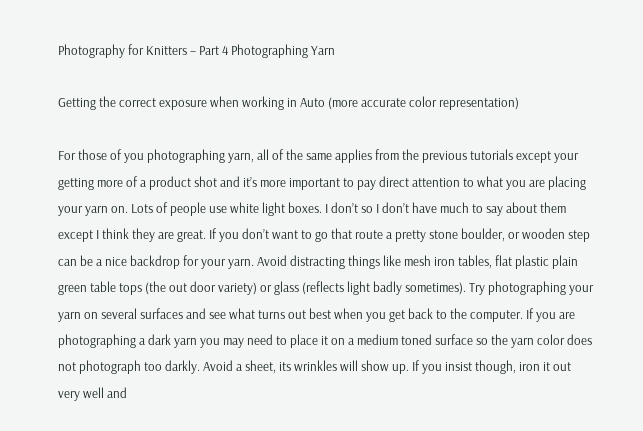Photography for Knitters – Part 4 Photographing Yarn

Getting the correct exposure when working in Auto (more accurate color representation)

For those of you photographing yarn, all of the same applies from the previous tutorials except your getting more of a product shot and it’s more important to pay direct attention to what you are placing your yarn on. Lots of people use white light boxes. I don’t so I don’t have much to say about them except I think they are great. If you don’t want to go that route a pretty stone boulder, or wooden step can be a nice backdrop for your yarn. Avoid distracting things like mesh iron tables, flat plastic plain green table tops (the out door variety) or glass (reflects light badly sometimes). Try photographing your yarn on several surfaces and see what turns out best when you get back to the computer. If you are photographing a dark yarn you may need to place it on a medium toned surface so the yarn color does not photograph too darkly. Avoid a sheet, its wrinkles will show up. If you insist though, iron it out very well and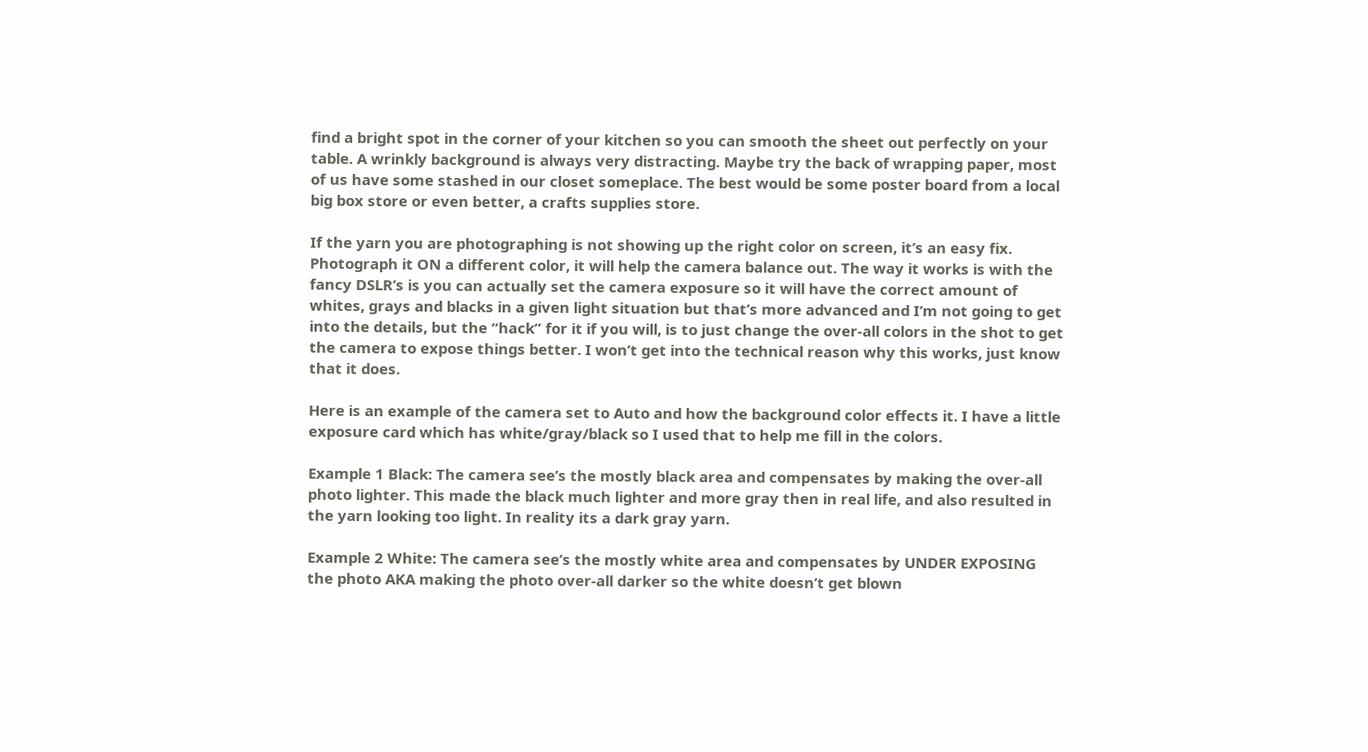find a bright spot in the corner of your kitchen so you can smooth the sheet out perfectly on your table. A wrinkly background is always very distracting. Maybe try the back of wrapping paper, most of us have some stashed in our closet someplace. The best would be some poster board from a local big box store or even better, a crafts supplies store.

If the yarn you are photographing is not showing up the right color on screen, it’s an easy fix. Photograph it ON a different color, it will help the camera balance out. The way it works is with the fancy DSLR’s is you can actually set the camera exposure so it will have the correct amount of whites, grays and blacks in a given light situation but that’s more advanced and I’m not going to get into the details, but the “hack” for it if you will, is to just change the over-all colors in the shot to get the camera to expose things better. I won’t get into the technical reason why this works, just know that it does.

Here is an example of the camera set to Auto and how the background color effects it. I have a little exposure card which has white/gray/black so I used that to help me fill in the colors.

Example 1 Black: The camera see’s the mostly black area and compensates by making the over-all photo lighter. This made the black much lighter and more gray then in real life, and also resulted in the yarn looking too light. In reality its a dark gray yarn.

Example 2 White: The camera see’s the mostly white area and compensates by UNDER EXPOSING the photo AKA making the photo over-all darker so the white doesn’t get blown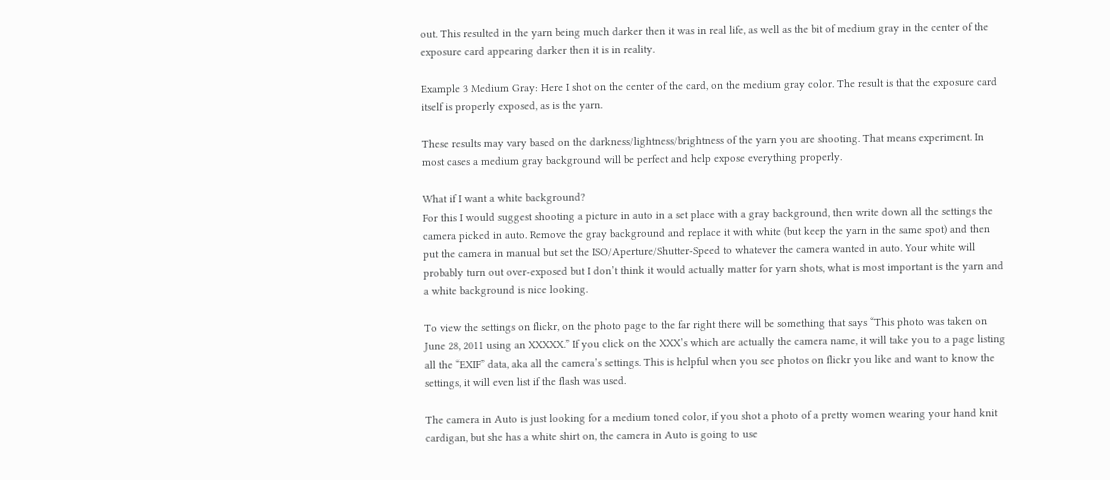out. This resulted in the yarn being much darker then it was in real life, as well as the bit of medium gray in the center of the exposure card appearing darker then it is in reality.

Example 3 Medium Gray: Here I shot on the center of the card, on the medium gray color. The result is that the exposure card itself is properly exposed, as is the yarn.

These results may vary based on the darkness/lightness/brightness of the yarn you are shooting. That means experiment. In most cases a medium gray background will be perfect and help expose everything properly.

What if I want a white background?
For this I would suggest shooting a picture in auto in a set place with a gray background, then write down all the settings the camera picked in auto. Remove the gray background and replace it with white (but keep the yarn in the same spot) and then put the camera in manual but set the ISO/Aperture/Shutter-Speed to whatever the camera wanted in auto. Your white will probably turn out over-exposed but I don’t think it would actually matter for yarn shots, what is most important is the yarn and a white background is nice looking.

To view the settings on flickr, on the photo page to the far right there will be something that says “This photo was taken on June 28, 2011 using an XXXXX.” If you click on the XXX’s which are actually the camera name, it will take you to a page listing all the “EXIF” data, aka all the camera’s settings. This is helpful when you see photos on flickr you like and want to know the settings, it will even list if the flash was used.

The camera in Auto is just looking for a medium toned color, if you shot a photo of a pretty women wearing your hand knit cardigan, but she has a white shirt on, the camera in Auto is going to use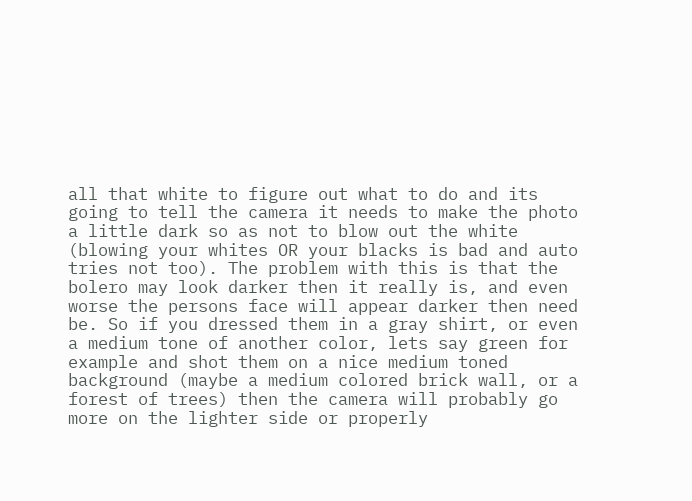all that white to figure out what to do and its going to tell the camera it needs to make the photo a little dark so as not to blow out the white (blowing your whites OR your blacks is bad and auto tries not too). The problem with this is that the bolero may look darker then it really is, and even worse the persons face will appear darker then need be. So if you dressed them in a gray shirt, or even a medium tone of another color, lets say green for example and shot them on a nice medium toned background (maybe a medium colored brick wall, or a forest of trees) then the camera will probably go more on the lighter side or properly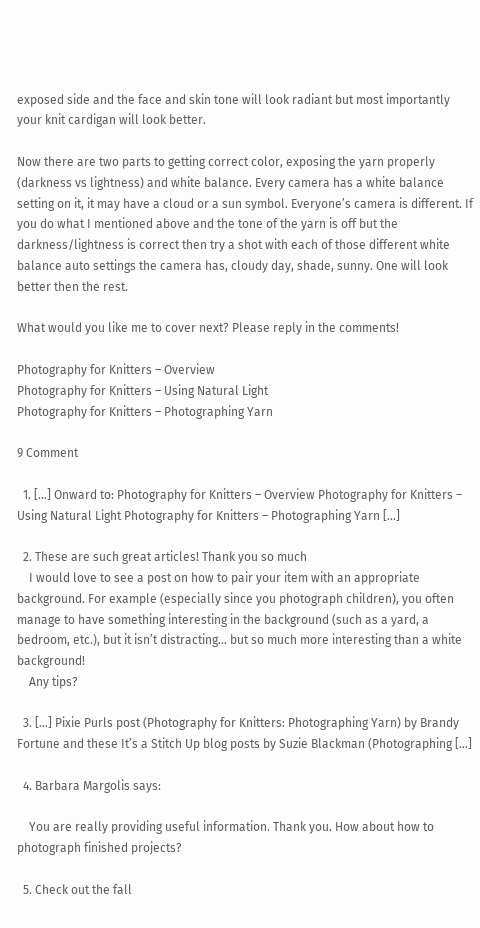exposed side and the face and skin tone will look radiant but most importantly your knit cardigan will look better.

Now there are two parts to getting correct color, exposing the yarn properly (darkness vs lightness) and white balance. Every camera has a white balance setting on it, it may have a cloud or a sun symbol. Everyone’s camera is different. If you do what I mentioned above and the tone of the yarn is off but the darkness/lightness is correct then try a shot with each of those different white balance auto settings the camera has, cloudy day, shade, sunny. One will look better then the rest.

What would you like me to cover next? Please reply in the comments!

Photography for Knitters – Overview
Photography for Knitters – Using Natural Light
Photography for Knitters – Photographing Yarn

9 Comment

  1. […] Onward to: Photography for Knitters – Overview Photography for Knitters – Using Natural Light Photography for Knitters – Photographing Yarn […]

  2. These are such great articles! Thank you so much
    I would love to see a post on how to pair your item with an appropriate background. For example (especially since you photograph children), you often manage to have something interesting in the background (such as a yard, a bedroom, etc.), but it isn’t distracting… but so much more interesting than a white background!
    Any tips?

  3. […] Pixie Purls post (Photography for Knitters: Photographing Yarn) by Brandy Fortune and these It’s a Stitch Up blog posts by Suzie Blackman (Photographing […]

  4. Barbara Margolis says:

    You are really providing useful information. Thank you. How about how to photograph finished projects?

  5. Check out the fall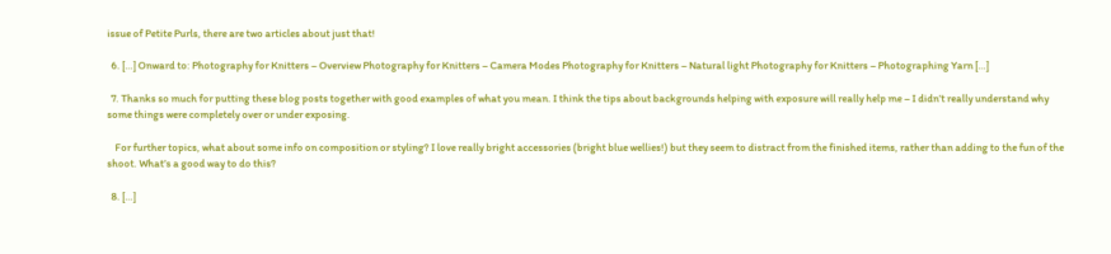issue of Petite Purls, there are two articles about just that!

  6. […] Onward to: Photography for Knitters – Overview Photography for Knitters – Camera Modes Photography for Knitters – Natural light Photography for Knitters – Photographing Yarn […]

  7. Thanks so much for putting these blog posts together with good examples of what you mean. I think the tips about backgrounds helping with exposure will really help me – I didn’t really understand why some things were completely over or under exposing.

    For further topics, what about some info on composition or styling? I love really bright accessories (bright blue wellies!) but they seem to distract from the finished items, rather than adding to the fun of the shoot. What’s a good way to do this?

  8. […]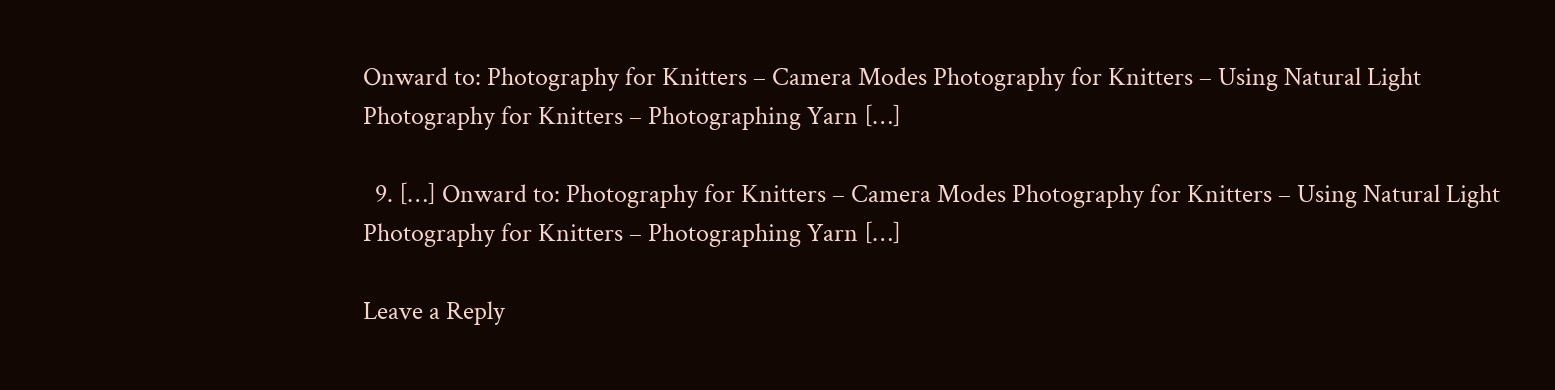Onward to: Photography for Knitters – Camera Modes Photography for Knitters – Using Natural Light Photography for Knitters – Photographing Yarn […]

  9. […] Onward to: Photography for Knitters – Camera Modes Photography for Knitters – Using Natural Light Photography for Knitters – Photographing Yarn […]

Leave a Reply